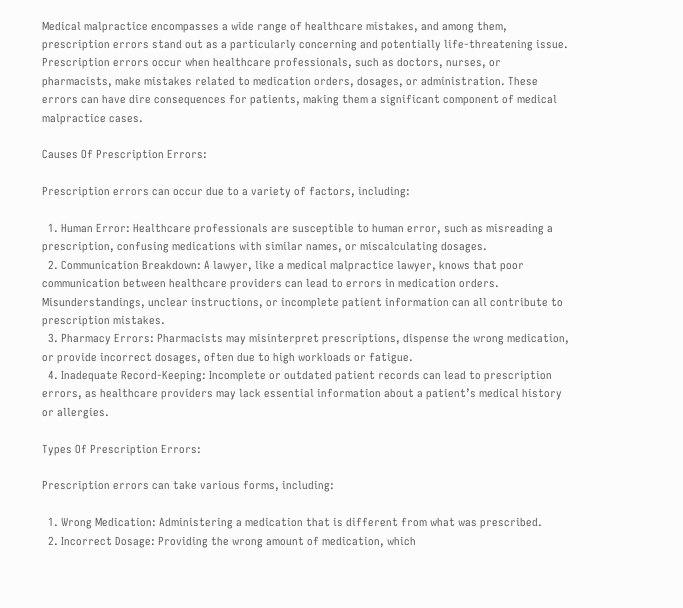Medical malpractice encompasses a wide range of healthcare mistakes, and among them, prescription errors stand out as a particularly concerning and potentially life-threatening issue. Prescription errors occur when healthcare professionals, such as doctors, nurses, or pharmacists, make mistakes related to medication orders, dosages, or administration. These errors can have dire consequences for patients, making them a significant component of medical malpractice cases.

Causes Of Prescription Errors:

Prescription errors can occur due to a variety of factors, including:

  1. Human Error: Healthcare professionals are susceptible to human error, such as misreading a prescription, confusing medications with similar names, or miscalculating dosages.
  2. Communication Breakdown: A lawyer, like a medical malpractice lawyer, knows that poor communication between healthcare providers can lead to errors in medication orders. Misunderstandings, unclear instructions, or incomplete patient information can all contribute to prescription mistakes.
  3. Pharmacy Errors: Pharmacists may misinterpret prescriptions, dispense the wrong medication, or provide incorrect dosages, often due to high workloads or fatigue.
  4. Inadequate Record-Keeping: Incomplete or outdated patient records can lead to prescription errors, as healthcare providers may lack essential information about a patient’s medical history or allergies.

Types Of Prescription Errors:

Prescription errors can take various forms, including:

  1. Wrong Medication: Administering a medication that is different from what was prescribed.
  2. Incorrect Dosage: Providing the wrong amount of medication, which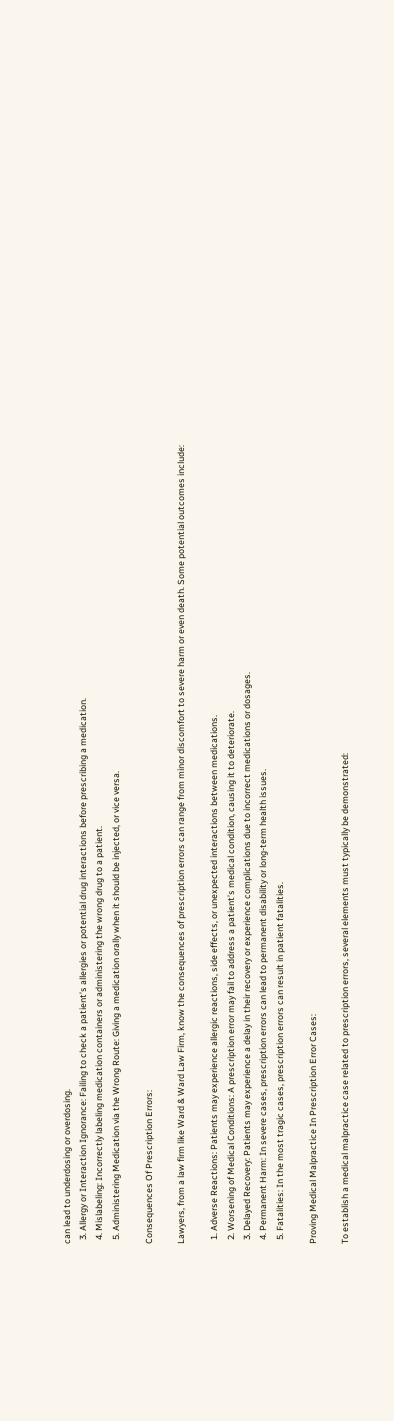can lead to underdosing or overdosing.
  3. Allergy or Interaction Ignorance: Failing to check a patient’s allergies or potential drug interactions before prescribing a medication.
  4. Mislabeling: Incorrectly labeling medication containers or administering the wrong drug to a patient.
  5. Administering Medication via the Wrong Route: Giving a medication orally when it should be injected, or vice versa.

Consequences Of Prescription Errors:

Lawyers, from a law firm like Ward & Ward Law Firm, know the consequences of prescription errors can range from minor discomfort to severe harm or even death. Some potential outcomes include:

  1. Adverse Reactions: Patients may experience allergic reactions, side effects, or unexpected interactions between medications.
  2. Worsening of Medical Conditions: A prescription error may fail to address a patient’s medical condition, causing it to deteriorate.
  3. Delayed Recovery: Patients may experience a delay in their recovery or experience complications due to incorrect medications or dosages.
  4. Permanent Harm: In severe cases, prescription errors can lead to permanent disability or long-term health issues.
  5. Fatalities: In the most tragic cases, prescription errors can result in patient fatalities.

Proving Medical Malpractice In Prescription Error Cases:

To establish a medical malpractice case related to prescription errors, several elements must typically be demonstrated: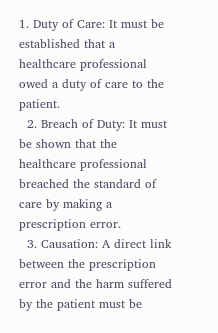1. Duty of Care: It must be established that a healthcare professional owed a duty of care to the patient.
  2. Breach of Duty: It must be shown that the healthcare professional breached the standard of care by making a prescription error.
  3. Causation: A direct link between the prescription error and the harm suffered by the patient must be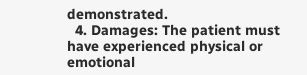demonstrated.
  4. Damages: The patient must have experienced physical or emotional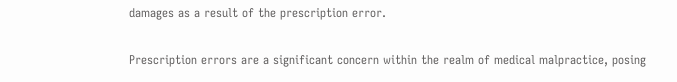damages as a result of the prescription error.

Prescription errors are a significant concern within the realm of medical malpractice, posing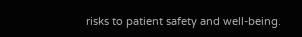risks to patient safety and well-being.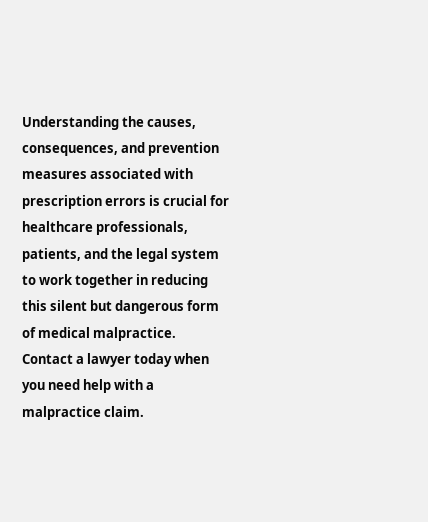Understanding the causes, consequences, and prevention measures associated with prescription errors is crucial for healthcare professionals, patients, and the legal system to work together in reducing this silent but dangerous form of medical malpractice. Contact a lawyer today when you need help with a malpractice claim.